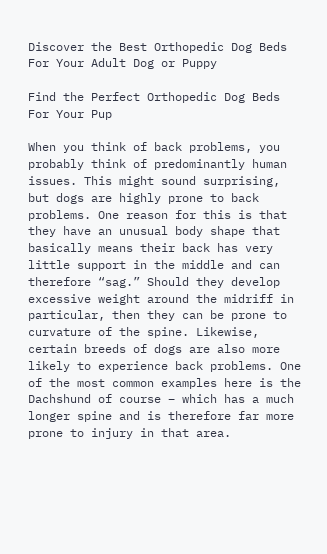Discover the Best Orthopedic Dog Beds For Your Adult Dog or Puppy

Find the Perfect Orthopedic Dog Beds For Your Pup

When you think of back problems, you probably think of predominantly human issues. This might sound surprising, but dogs are highly prone to back problems. One reason for this is that they have an unusual body shape that basically means their back has very little support in the middle and can therefore “sag.” Should they develop excessive weight around the midriff in particular, then they can be prone to curvature of the spine. Likewise, certain breeds of dogs are also more likely to experience back problems. One of the most common examples here is the Dachshund of course – which has a much longer spine and is therefore far more prone to injury in that area.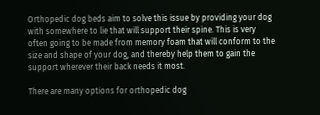Orthopedic dog beds aim to solve this issue by providing your dog with somewhere to lie that will support their spine. This is very often going to be made from memory foam that will conform to the size and shape of your dog, and thereby help them to gain the support wherever their back needs it most.

There are many options for orthopedic dog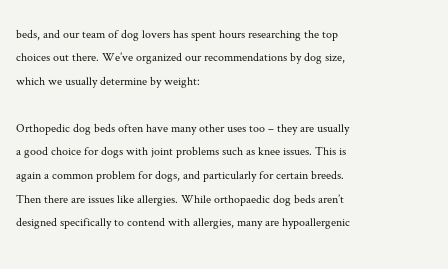beds, and our team of dog lovers has spent hours researching the top choices out there. We’ve organized our recommendations by dog size, which we usually determine by weight:

Orthopedic dog beds often have many other uses too – they are usually a good choice for dogs with joint problems such as knee issues. This is again a common problem for dogs, and particularly for certain breeds. Then there are issues like allergies. While orthopaedic dog beds aren’t designed specifically to contend with allergies, many are hypoallergenic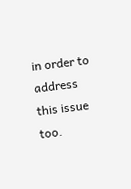in order to address this issue too.